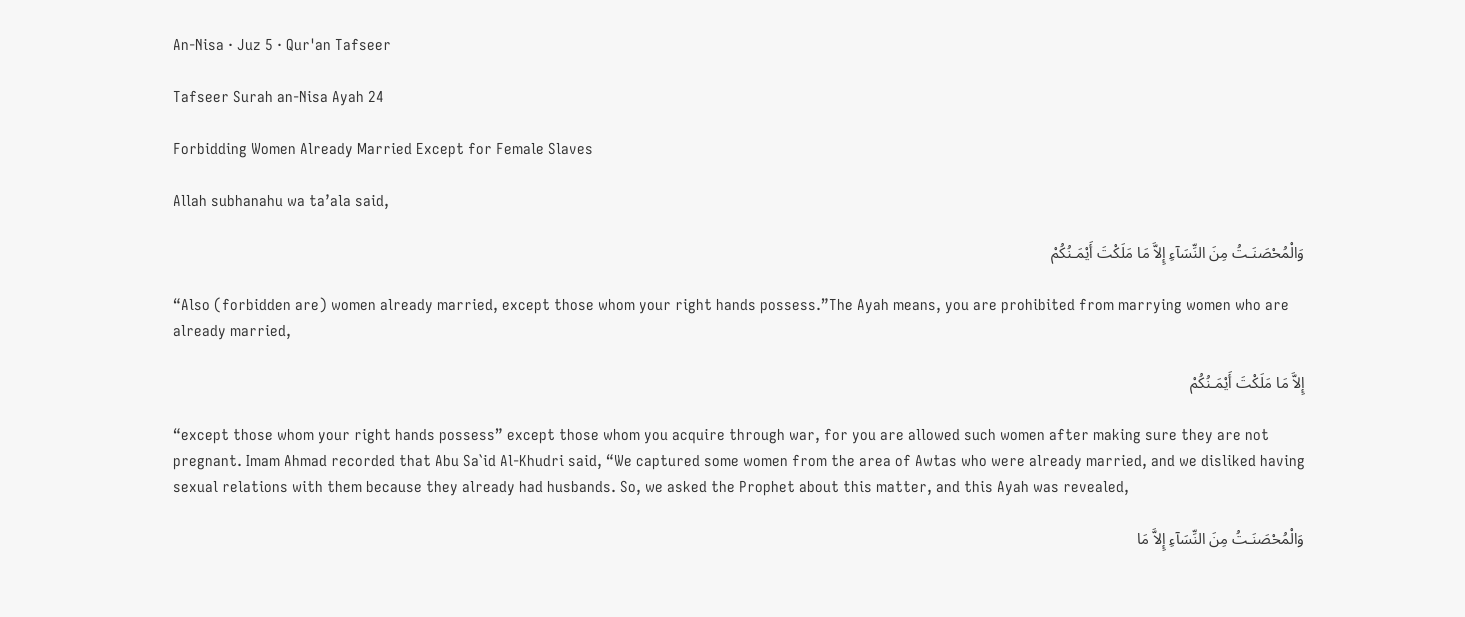An-Nisa · Juz 5 · Qur'an Tafseer

Tafseer Surah an-Nisa Ayah 24

Forbidding Women Already Married Except for Female Slaves

Allah subhanahu wa ta’ala said,

وَالْمُحْصَنَـتُ مِنَ النِّسَآءِ إِلاَّ مَا مَلَكْتَ أَيْمَـنُكُمْ

“Also (forbidden are) women already married, except those whom your right hands possess.”The Ayah means, you are prohibited from marrying women who are already married,

إِلاَّ مَا مَلَكْتَ أَيْمَـنُكُمْ

“except those whom your right hands possess” except those whom you acquire through war, for you are allowed such women after making sure they are not pregnant. Imam Ahmad recorded that Abu Sa`id Al-Khudri said, “We captured some women from the area of Awtas who were already married, and we disliked having sexual relations with them because they already had husbands. So, we asked the Prophet about this matter, and this Ayah was revealed,

وَالْمُحْصَنَـتُ مِنَ النِّسَآءِ إِلاَّ مَا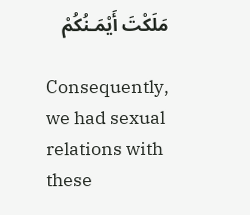مَلَكْتَ أَيْمَـنُكُمْ

Consequently, we had sexual relations with these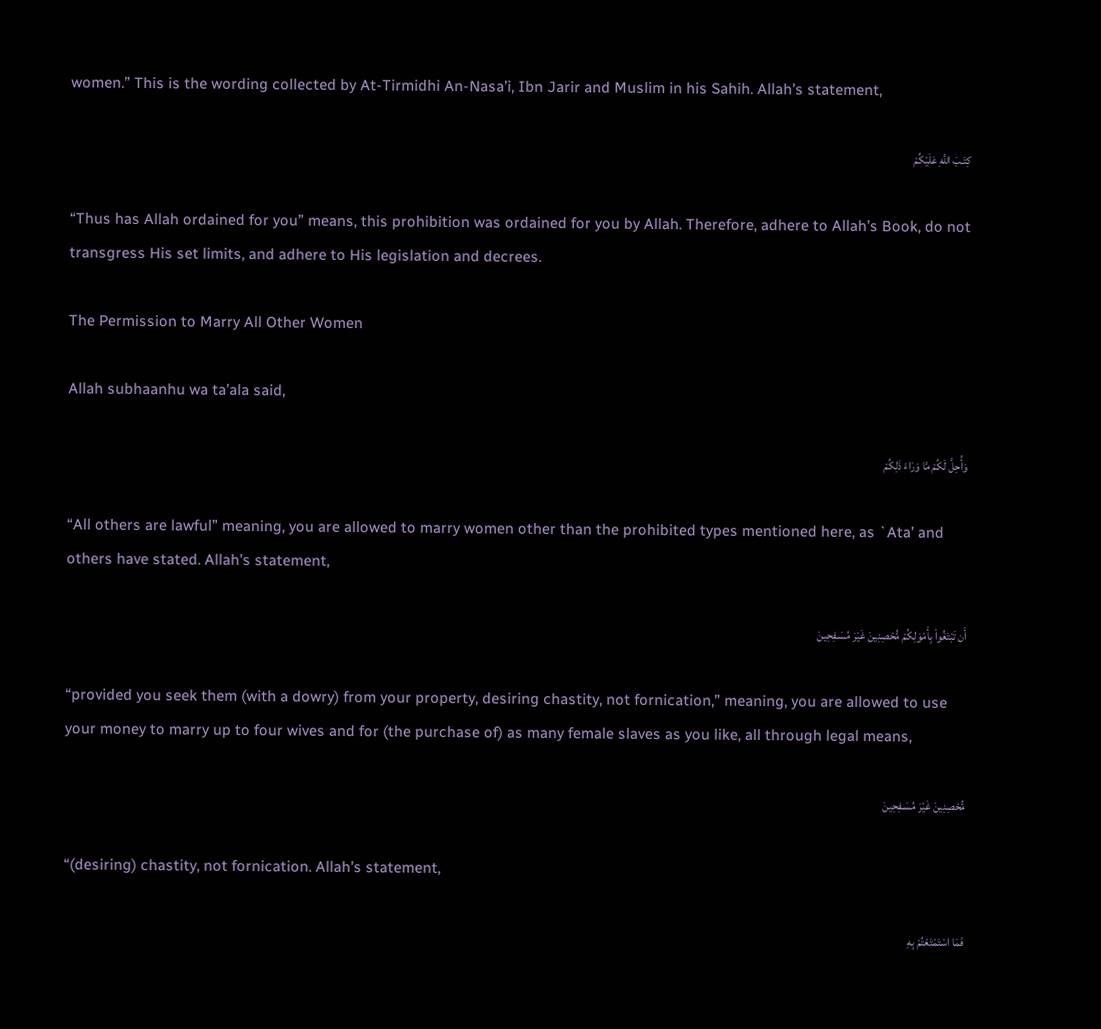women.” This is the wording collected by At-Tirmidhi An-Nasa’i, Ibn Jarir and Muslim in his Sahih. Allah’s statement,

كِتَـبَ اللَّهِ عَلَيْكُمْ

“Thus has Allah ordained for you” means, this prohibition was ordained for you by Allah. Therefore, adhere to Allah’s Book, do not transgress His set limits, and adhere to His legislation and decrees.

The Permission to Marry All Other Women

Allah subhaanhu wa ta’ala said,

وَأُحِلَّ لَكُمْ مَّا وَرَاءَ ذَلِكُمْ

“All others are lawful” meaning, you are allowed to marry women other than the prohibited types mentioned here, as `Ata’ and others have stated. Allah’s statement,

أَن تَبْتَغُواْ بِأَمْوَلِكُمْ مُّحْصِنِينَ غَيْرَ مُسَـفِحِينَ

“provided you seek them (with a dowry) from your property, desiring chastity, not fornication,” meaning, you are allowed to use your money to marry up to four wives and for (the purchase of) as many female slaves as you like, all through legal means,

مُّحْصِنِينَ غَيْرَ مُسَـفِحِينَ

“(desiring) chastity, not fornication. Allah’s statement,

فَمَا اسْتَمْتَعْتُمْ بِهِ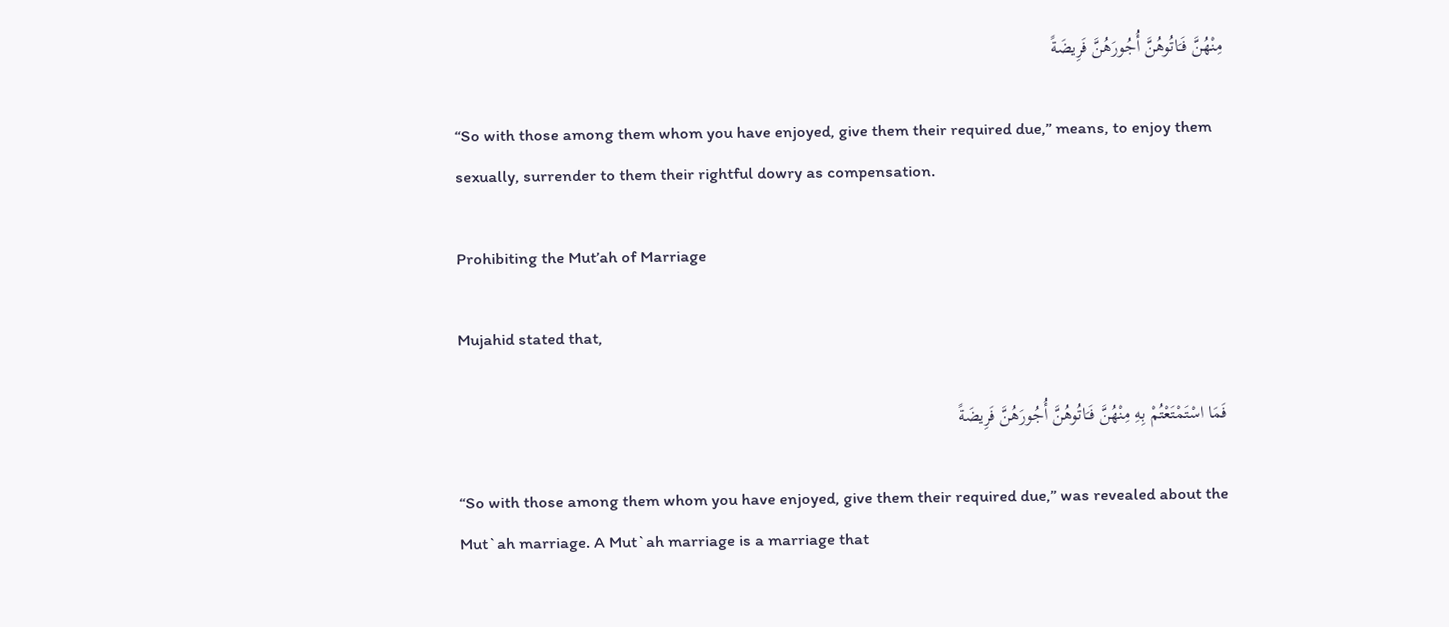مِنْهُنَّ فَـَاتُوهُنَّ أُجُورَهُنَّ فَرِيضَةً

“So with those among them whom you have enjoyed, give them their required due,” means, to enjoy them sexually, surrender to them their rightful dowry as compensation.

Prohibiting the Mut’ah of Marriage

Mujahid stated that,

فَمَا اسْتَمْتَعْتُمْ بِهِ مِنْهُنَّ فَـَاتُوهُنَّ أُجُورَهُنَّ فَرِيضَةً

“So with those among them whom you have enjoyed, give them their required due,” was revealed about the Mut`ah marriage. A Mut`ah marriage is a marriage that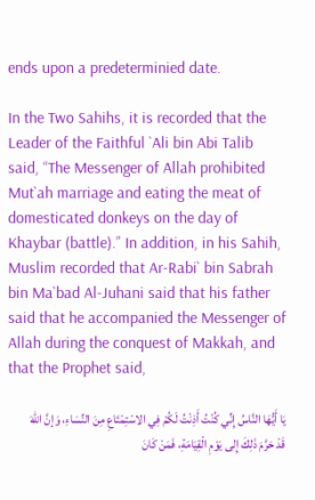ends upon a predeterminied date.

In the Two Sahihs, it is recorded that the Leader of the Faithful `Ali bin Abi Talib said, “The Messenger of Allah prohibited Mut`ah marriage and eating the meat of domesticated donkeys on the day of Khaybar (battle).” In addition, in his Sahih, Muslim recorded that Ar-Rabi` bin Sabrah bin Ma`bad Al-Juhani said that his father said that he accompanied the Messenger of Allah during the conquest of Makkah, and that the Prophet said,

يَا أَيُّهَا النَّاسُ إِنِّي كُنْتُ أَذِنْتُ لَكُمْ فِي الاسْتِمْتَاعِ مِنَ النِّسَاءِ، وَإنَّ اللهَ قَدْ حَرَّمَ ذَلِكَ إِلى يَوْمِ الْقِيَامَةِ، فَمَنْ كَانَ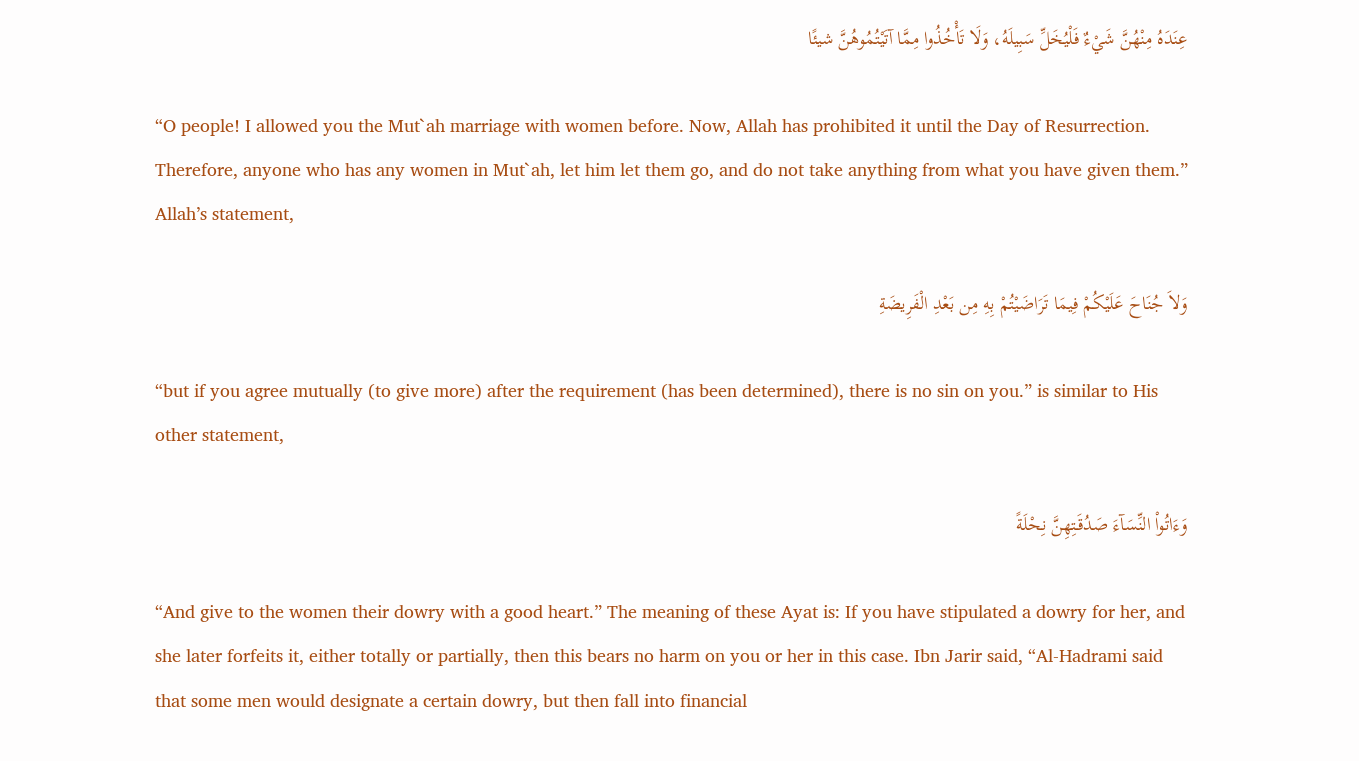عِنَدَهُ مِنْهُنَّ شَيْءٌ فَلْيُخَلِّ سَبِيلَهُ، وَلَا تَأْخُذُوا مِمَّا آتَيْتُمُوهُنَّ شيئًا

“O people! I allowed you the Mut`ah marriage with women before. Now, Allah has prohibited it until the Day of Resurrection. Therefore, anyone who has any women in Mut`ah, let him let them go, and do not take anything from what you have given them.” Allah’s statement,

وَلاَ جُنَاحَ عَلَيْكُمْ فِيمَا تَرَاضَيْتُمْ بِهِ مِن بَعْدِ الْفَرِيضَةِ

“but if you agree mutually (to give more) after the requirement (has been determined), there is no sin on you.” is similar to His other statement,

وَءَاتُواْ النِّسَآءَ صَدُقَـتِهِنَّ نِحْلَةً

“And give to the women their dowry with a good heart.” The meaning of these Ayat is: If you have stipulated a dowry for her, and she later forfeits it, either totally or partially, then this bears no harm on you or her in this case. Ibn Jarir said, “Al-Hadrami said that some men would designate a certain dowry, but then fall into financial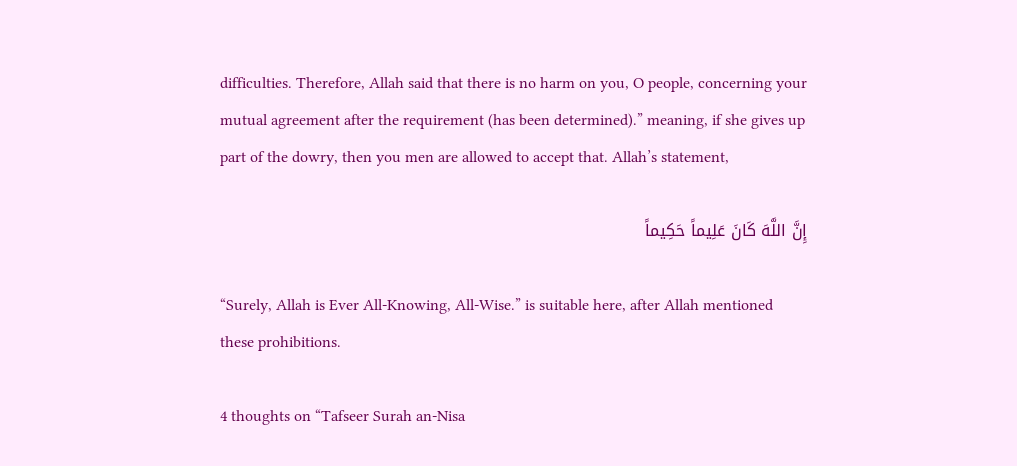difficulties. Therefore, Allah said that there is no harm on you, O people, concerning your mutual agreement after the requirement (has been determined).” meaning, if she gives up part of the dowry, then you men are allowed to accept that. Allah’s statement,

إِنَّ اللَّهَ كَانَ عَلِيماً حَكِيماً

“Surely, Allah is Ever All-Knowing, All-Wise.” is suitable here, after Allah mentioned these prohibitions.

4 thoughts on “Tafseer Surah an-Nisa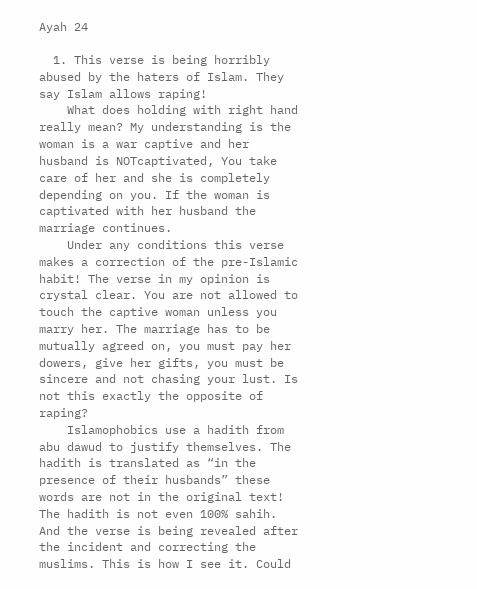Ayah 24

  1. This verse is being horribly abused by the haters of Islam. They say Islam allows raping!
    What does holding with right hand really mean? My understanding is the woman is a war captive and her husband is NOTcaptivated, You take care of her and she is completely depending on you. If the woman is captivated with her husband the marriage continues.
    Under any conditions this verse makes a correction of the pre-Islamic habit! The verse in my opinion is crystal clear. You are not allowed to touch the captive woman unless you marry her. The marriage has to be mutually agreed on, you must pay her dowers, give her gifts, you must be sincere and not chasing your lust. Is not this exactly the opposite of raping?
    Islamophobics use a hadith from abu dawud to justify themselves. The hadith is translated as “in the presence of their husbands” these words are not in the original text! The hadith is not even 100% sahih. And the verse is being revealed after the incident and correcting the muslims. This is how I see it. Could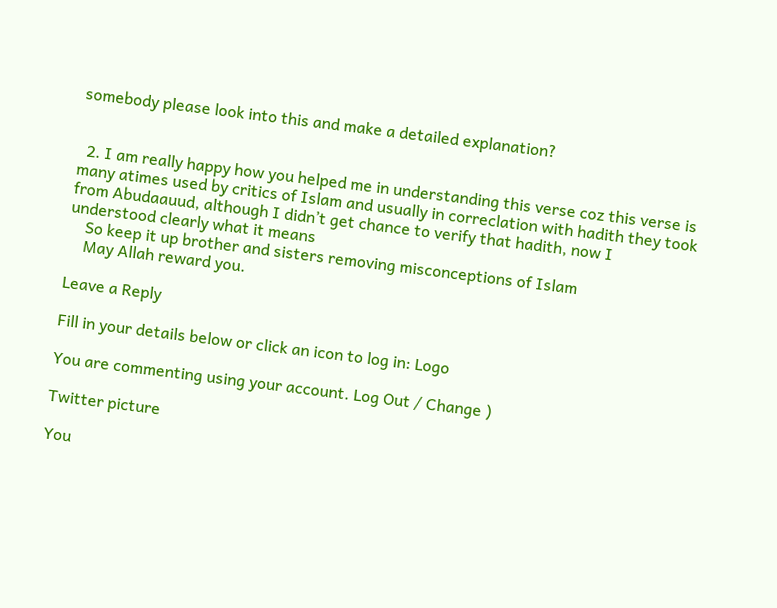somebody please look into this and make a detailed explanation?


  2. I am really happy how you helped me in understanding this verse coz this verse is many atimes used by critics of Islam and usually in correclation with hadith they took from Abudaauud, although I didn’t get chance to verify that hadith, now I understood clearly what it means
    So keep it up brother and sisters removing misconceptions of Islam
    May Allah reward you.

Leave a Reply

Fill in your details below or click an icon to log in: Logo

You are commenting using your account. Log Out / Change )

Twitter picture

You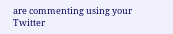are commenting using your Twitter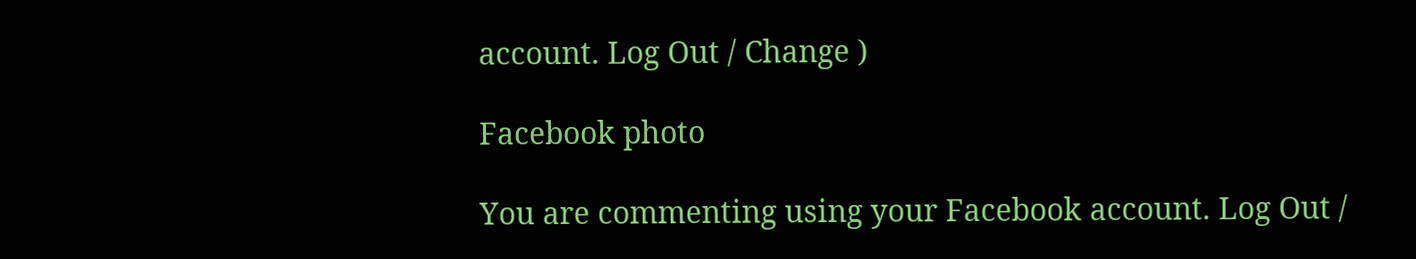account. Log Out / Change )

Facebook photo

You are commenting using your Facebook account. Log Out /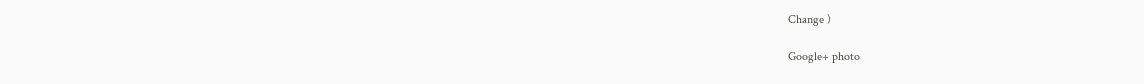Change )

Google+ photo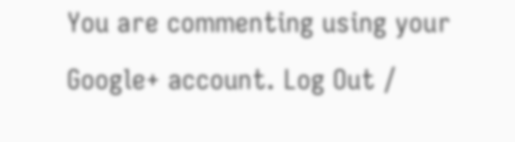You are commenting using your Google+ account. Log Out /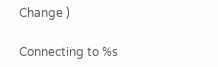Change )

Connecting to %s